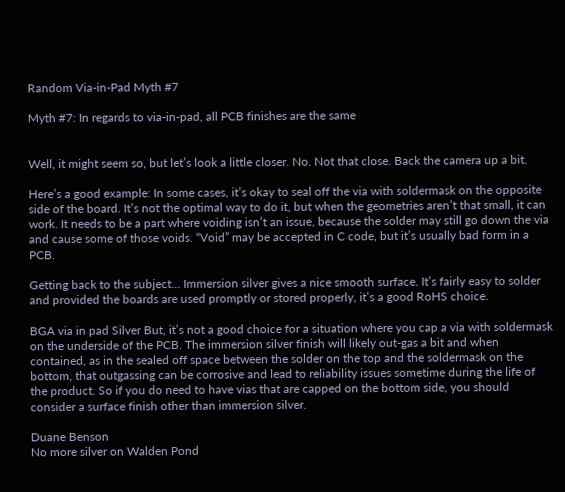Random Via-in-Pad Myth #7

Myth #7: In regards to via-in-pad, all PCB finishes are the same


Well, it might seem so, but let’s look a little closer. No. Not that close. Back the camera up a bit.

Here’s a good example: In some cases, it’s okay to seal off the via with soldermask on the opposite side of the board. It’s not the optimal way to do it, but when the geometries aren’t that small, it can work. It needs to be a part where voiding isn’t an issue, because the solder may still go down the via and cause some of those voids. “Void” may be accepted in C code, but it’s usually bad form in a PCB.

Getting back to the subject… Immersion silver gives a nice smooth surface. It’s fairly easy to solder and provided the boards are used promptly or stored properly, it’s a good RoHS choice.

BGA via in pad Silver But, it’s not a good choice for a situation where you cap a via with soldermask on the underside of the PCB. The immersion silver finish will likely out-gas a bit and when contained, as in the sealed off space between the solder on the top and the soldermask on the bottom, that outgassing can be corrosive and lead to reliability issues sometime during the life of the product. So if you do need to have vias that are capped on the bottom side, you should consider a surface finish other than immersion silver.

Duane Benson
No more silver on Walden Pond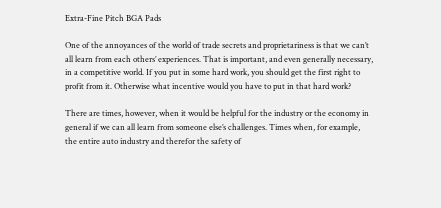Extra-Fine Pitch BGA Pads

One of the annoyances of the world of trade secrets and proprietariness is that we can’t all learn from each others’ experiences. That is important, and even generally necessary, in a competitive world. If you put in some hard work, you should get the first right to profit from it. Otherwise what incentive would you have to put in that hard work?

There are times, however, when it would be helpful for the industry or the economy in general if we can all learn from someone else’s challenges. Times when, for example, the entire auto industry and therefor the safety of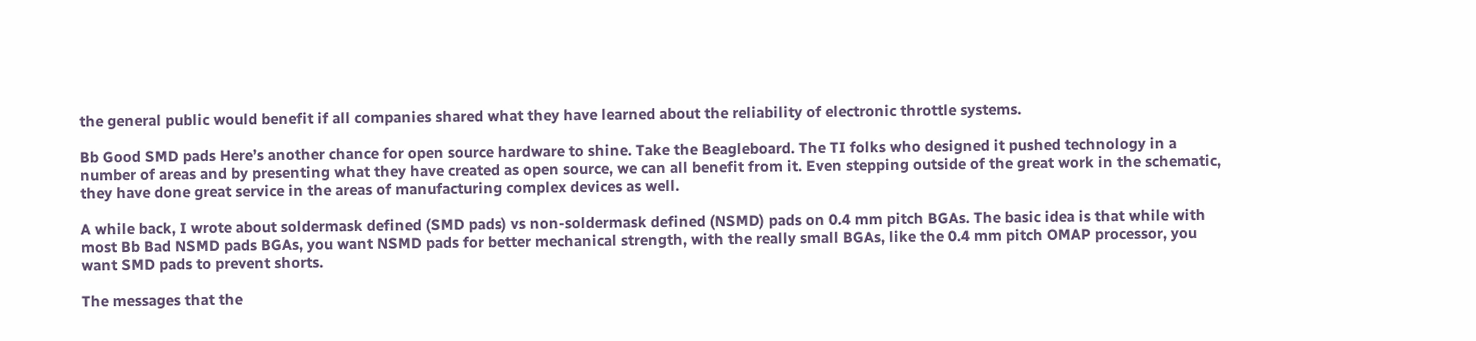the general public would benefit if all companies shared what they have learned about the reliability of electronic throttle systems.

Bb Good SMD pads Here’s another chance for open source hardware to shine. Take the Beagleboard. The TI folks who designed it pushed technology in a number of areas and by presenting what they have created as open source, we can all benefit from it. Even stepping outside of the great work in the schematic, they have done great service in the areas of manufacturing complex devices as well.

A while back, I wrote about soldermask defined (SMD pads) vs non-soldermask defined (NSMD) pads on 0.4 mm pitch BGAs. The basic idea is that while with most Bb Bad NSMD pads BGAs, you want NSMD pads for better mechanical strength, with the really small BGAs, like the 0.4 mm pitch OMAP processor, you want SMD pads to prevent shorts.

The messages that the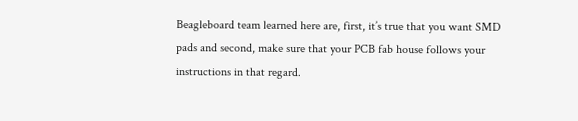Beagleboard team learned here are, first, it’s true that you want SMD pads and second, make sure that your PCB fab house follows your instructions in that regard.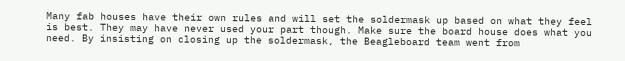Many fab houses have their own rules and will set the soldermask up based on what they feel is best. They may have never used your part though. Make sure the board house does what you need. By insisting on closing up the soldermask, the Beagleboard team went from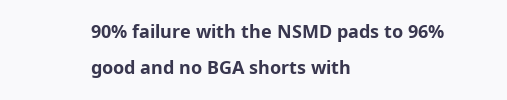90% failure with the NSMD pads to 96% good and no BGA shorts with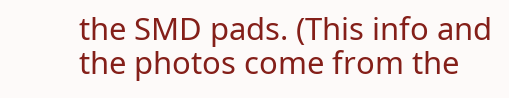the SMD pads. (This info and the photos come from the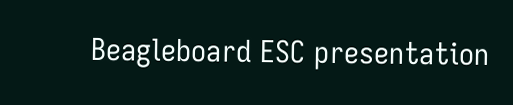Beagleboard ESC presentation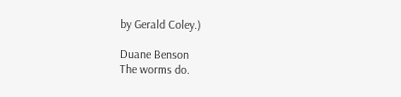by Gerald Coley.)

Duane Benson
The worms do.